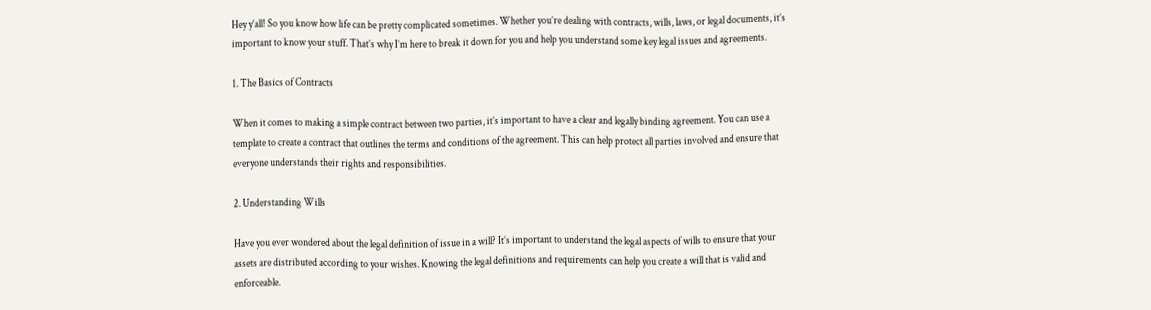Hey y’all! So you know how life can be pretty complicated sometimes. Whether you’re dealing with contracts, wills, laws, or legal documents, it’s important to know your stuff. That’s why I’m here to break it down for you and help you understand some key legal issues and agreements.

1. The Basics of Contracts

When it comes to making a simple contract between two parties, it’s important to have a clear and legally binding agreement. You can use a template to create a contract that outlines the terms and conditions of the agreement. This can help protect all parties involved and ensure that everyone understands their rights and responsibilities.

2. Understanding Wills

Have you ever wondered about the legal definition of issue in a will? It’s important to understand the legal aspects of wills to ensure that your assets are distributed according to your wishes. Knowing the legal definitions and requirements can help you create a will that is valid and enforceable.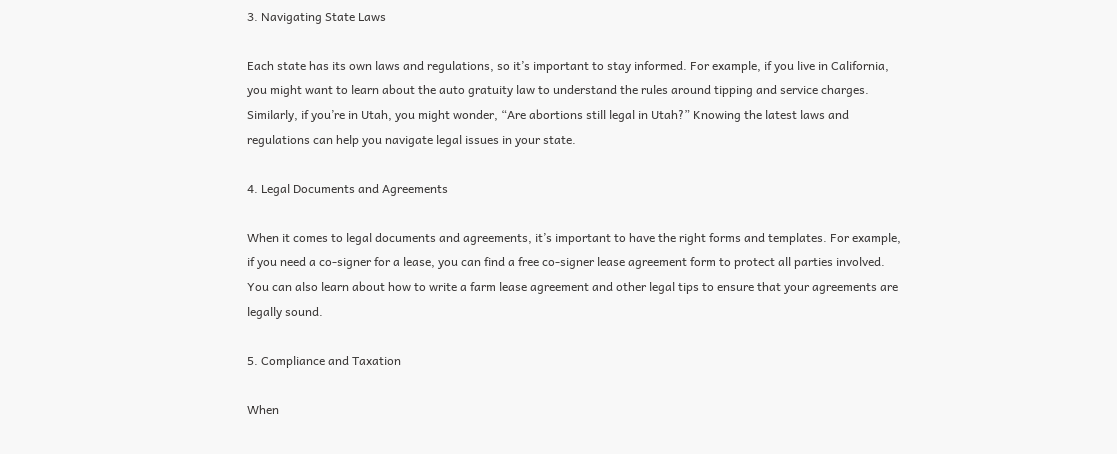3. Navigating State Laws

Each state has its own laws and regulations, so it’s important to stay informed. For example, if you live in California, you might want to learn about the auto gratuity law to understand the rules around tipping and service charges. Similarly, if you’re in Utah, you might wonder, “Are abortions still legal in Utah?” Knowing the latest laws and regulations can help you navigate legal issues in your state.

4. Legal Documents and Agreements

When it comes to legal documents and agreements, it’s important to have the right forms and templates. For example, if you need a co-signer for a lease, you can find a free co-signer lease agreement form to protect all parties involved. You can also learn about how to write a farm lease agreement and other legal tips to ensure that your agreements are legally sound.

5. Compliance and Taxation

When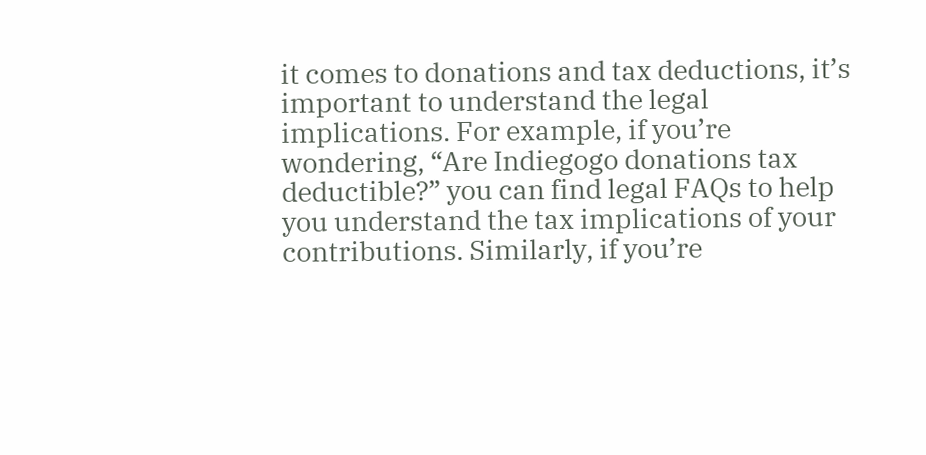it comes to donations and tax deductions, it’s important to understand the legal implications. For example, if you’re wondering, “Are Indiegogo donations tax deductible?” you can find legal FAQs to help you understand the tax implications of your contributions. Similarly, if you’re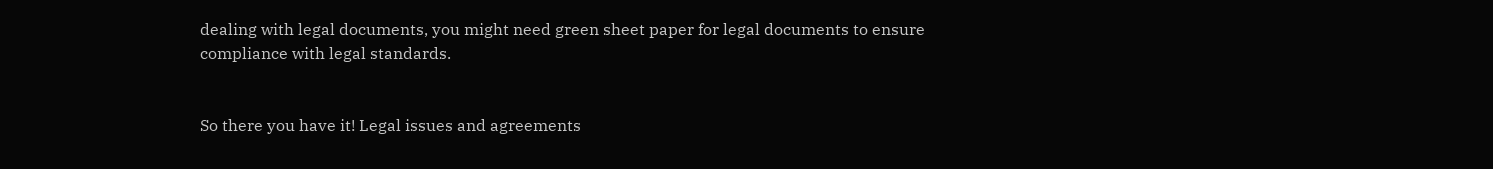dealing with legal documents, you might need green sheet paper for legal documents to ensure compliance with legal standards.


So there you have it! Legal issues and agreements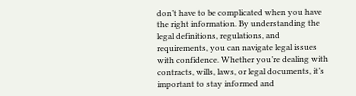don’t have to be complicated when you have the right information. By understanding the legal definitions, regulations, and requirements, you can navigate legal issues with confidence. Whether you’re dealing with contracts, wills, laws, or legal documents, it’s important to stay informed and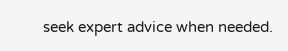seek expert advice when needed.